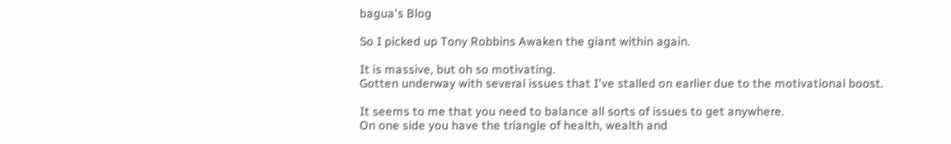bagua's Blog

So I picked up Tony Robbins Awaken the giant within again.

It is massive, but oh so motivating.
Gotten underway with several issues that I've stalled on earlier due to the motivational boost.

It seems to me that you need to balance all sorts of issues to get anywhere.
On one side you have the triangle of health, wealth and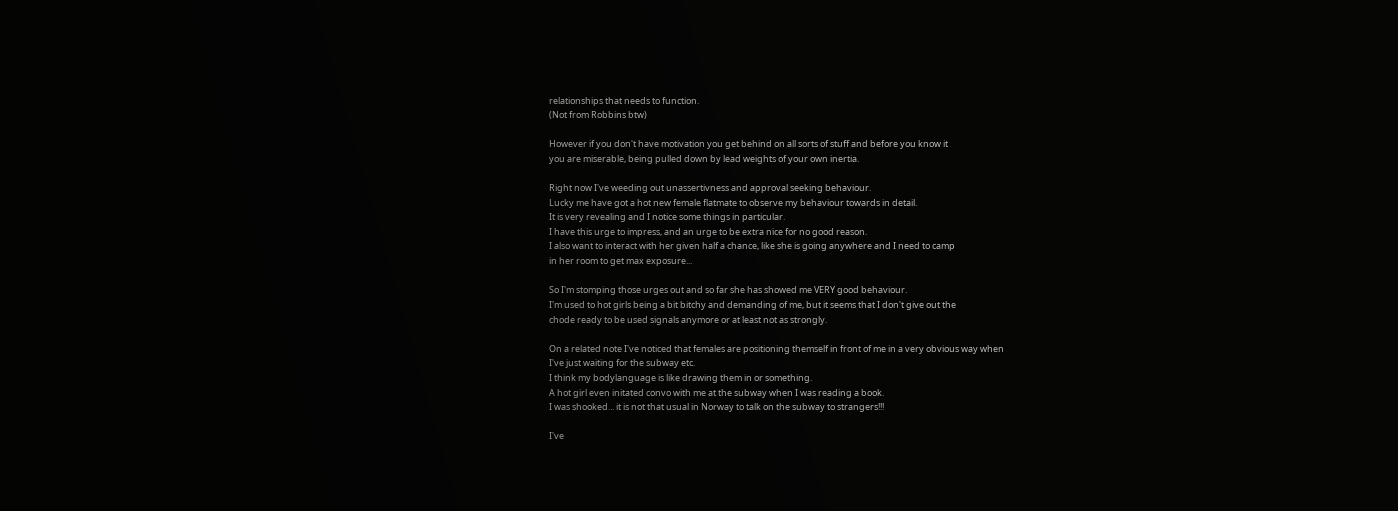relationships that needs to function.
(Not from Robbins btw)

However if you don't have motivation you get behind on all sorts of stuff and before you know it
you are miserable, being pulled down by lead weights of your own inertia.

Right now I've weeding out unassertivness and approval seeking behaviour.
Lucky me have got a hot new female flatmate to observe my behaviour towards in detail.
It is very revealing and I notice some things in particular.
I have this urge to impress, and an urge to be extra nice for no good reason.
I also want to interact with her given half a chance, like she is going anywhere and I need to camp
in her room to get max exposure...

So I'm stomping those urges out and so far she has showed me VERY good behaviour.
I'm used to hot girls being a bit bitchy and demanding of me, but it seems that I don't give out the
chode ready to be used signals anymore or at least not as strongly.

On a related note I've noticed that females are positioning themself in front of me in a very obvious way when
I've just waiting for the subway etc.
I think my bodylanguage is like drawing them in or something.
A hot girl even initated convo with me at the subway when I was reading a book.
I was shooked... it is not that usual in Norway to talk on the subway to strangers!!!

I've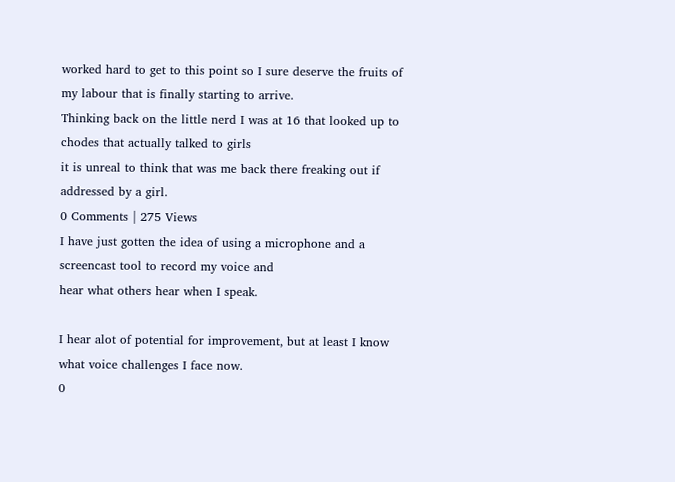worked hard to get to this point so I sure deserve the fruits of my labour that is finally starting to arrive.
Thinking back on the little nerd I was at 16 that looked up to chodes that actually talked to girls
it is unreal to think that was me back there freaking out if addressed by a girl.
0 Comments | 275 Views
I have just gotten the idea of using a microphone and a screencast tool to record my voice and
hear what others hear when I speak.

I hear alot of potential for improvement, but at least I know what voice challenges I face now.
0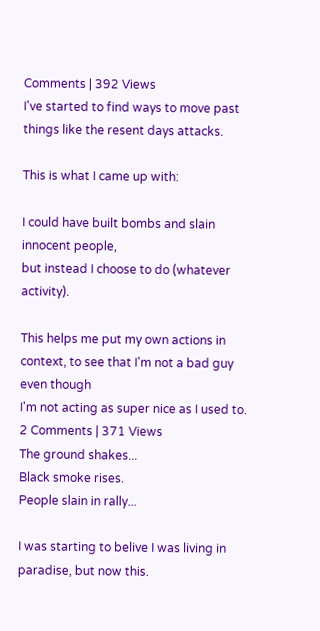Comments | 392 Views
I've started to find ways to move past things like the resent days attacks.

This is what I came up with:

I could have built bombs and slain innocent people,
but instead I choose to do (whatever activity).

This helps me put my own actions in context, to see that I'm not a bad guy even though
I'm not acting as super nice as I used to.
2 Comments | 371 Views
The ground shakes...
Black smoke rises.
People slain in rally...

I was starting to belive I was living in paradise, but now this.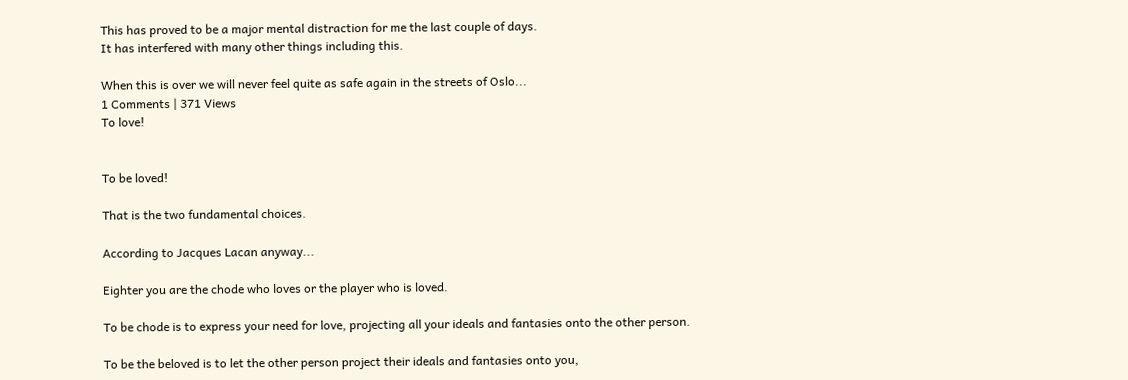This has proved to be a major mental distraction for me the last couple of days.
It has interfered with many other things including this.

When this is over we will never feel quite as safe again in the streets of Oslo...
1 Comments | 371 Views
To love!


To be loved!

That is the two fundamental choices.

According to Jacques Lacan anyway...

Eighter you are the chode who loves or the player who is loved.

To be chode is to express your need for love, projecting all your ideals and fantasies onto the other person.

To be the beloved is to let the other person project their ideals and fantasies onto you,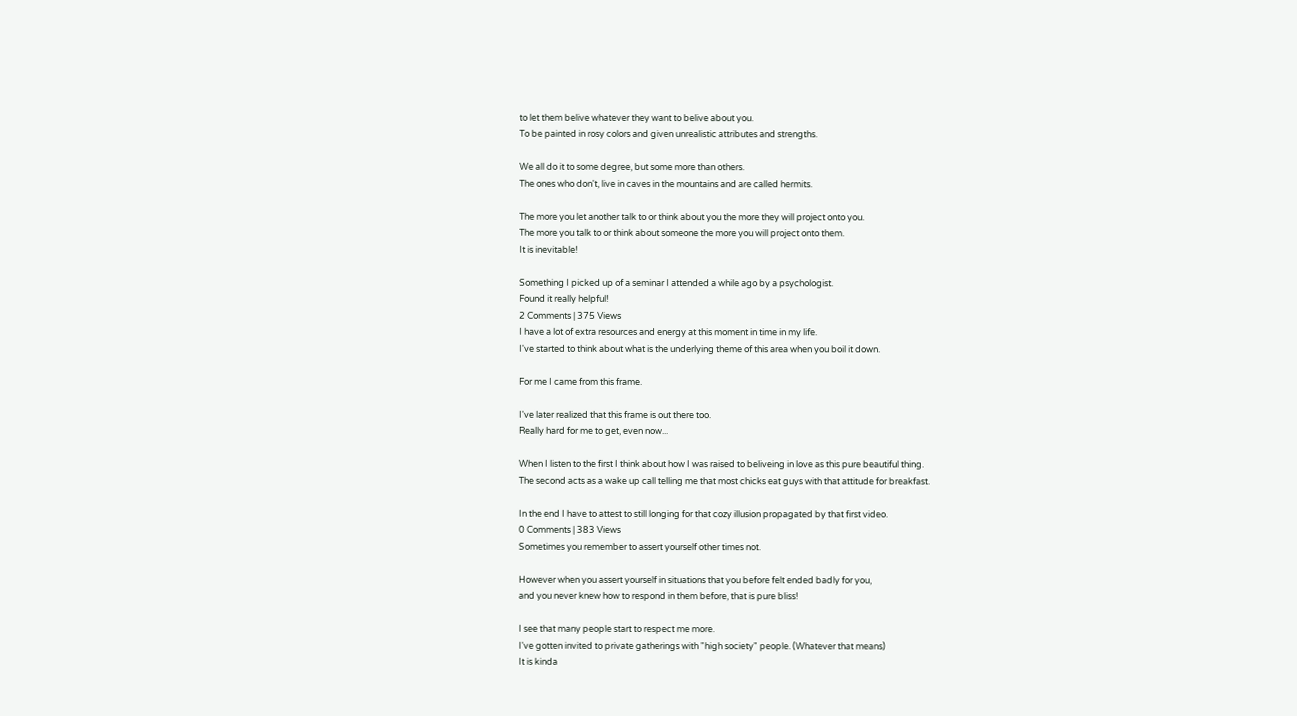to let them belive whatever they want to belive about you.
To be painted in rosy colors and given unrealistic attributes and strengths.

We all do it to some degree, but some more than others.
The ones who don't, live in caves in the mountains and are called hermits.

The more you let another talk to or think about you the more they will project onto you.
The more you talk to or think about someone the more you will project onto them.
It is inevitable!

Something I picked up of a seminar I attended a while ago by a psychologist.
Found it really helpful!
2 Comments | 375 Views
I have a lot of extra resources and energy at this moment in time in my life.
I've started to think about what is the underlying theme of this area when you boil it down.

For me I came from this frame.

I've later realized that this frame is out there too.
Really hard for me to get, even now...

When I listen to the first I think about how I was raised to beliveing in love as this pure beautiful thing.
The second acts as a wake up call telling me that most chicks eat guys with that attitude for breakfast.

In the end I have to attest to still longing for that cozy illusion propagated by that first video.
0 Comments | 383 Views
Sometimes you remember to assert yourself other times not.

However when you assert yourself in situations that you before felt ended badly for you,
and you never knew how to respond in them before, that is pure bliss!

I see that many people start to respect me more.
I've gotten invited to private gatherings with "high society" people. (Whatever that means)
It is kinda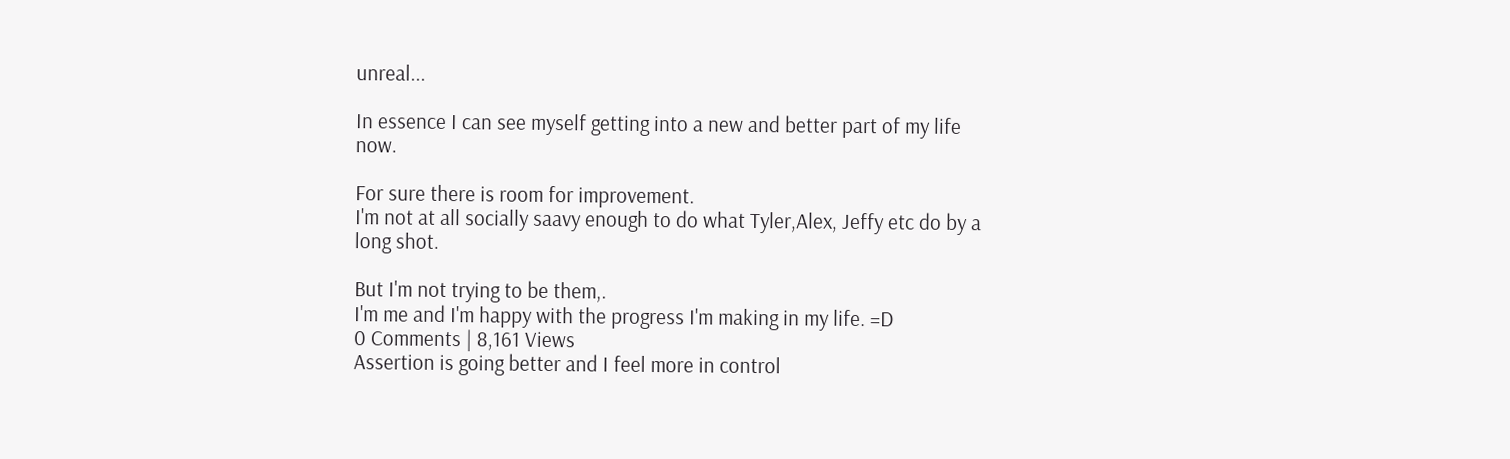unreal...

In essence I can see myself getting into a new and better part of my life now.

For sure there is room for improvement.
I'm not at all socially saavy enough to do what Tyler,Alex, Jeffy etc do by a long shot.

But I'm not trying to be them,.
I'm me and I'm happy with the progress I'm making in my life. =D
0 Comments | 8,161 Views
Assertion is going better and I feel more in control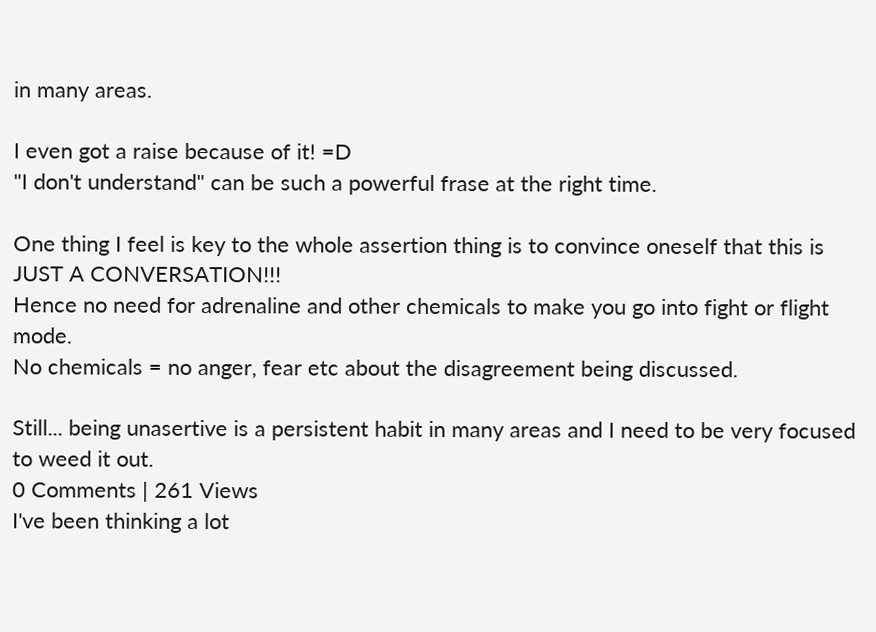in many areas.

I even got a raise because of it! =D
"I don't understand" can be such a powerful frase at the right time.

One thing I feel is key to the whole assertion thing is to convince oneself that this is JUST A CONVERSATION!!!
Hence no need for adrenaline and other chemicals to make you go into fight or flight mode.
No chemicals = no anger, fear etc about the disagreement being discussed.

Still... being unasertive is a persistent habit in many areas and I need to be very focused to weed it out.
0 Comments | 261 Views
I've been thinking a lot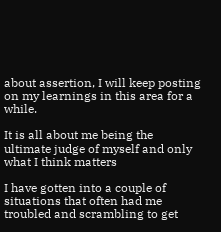about assertion, I will keep posting on my learnings in this area for a while.

It is all about me being the ultimate judge of myself and only what I think matters

I have gotten into a couple of situations that often had me troubled and scrambling to get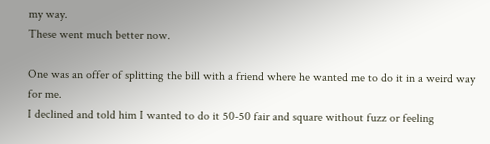my way.
These went much better now.

One was an offer of splitting the bill with a friend where he wanted me to do it in a weird way for me.
I declined and told him I wanted to do it 50-50 fair and square without fuzz or feeling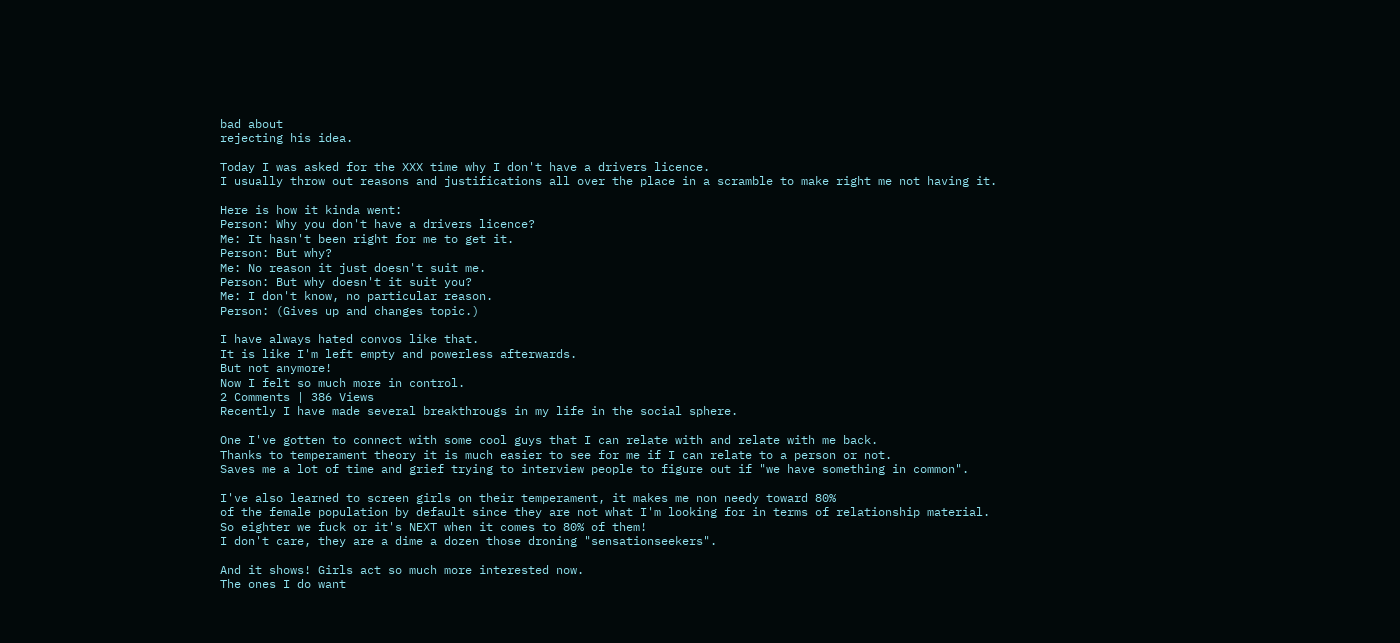bad about
rejecting his idea.

Today I was asked for the XXX time why I don't have a drivers licence.
I usually throw out reasons and justifications all over the place in a scramble to make right me not having it.

Here is how it kinda went:
Person: Why you don't have a drivers licence?
Me: It hasn't been right for me to get it.
Person: But why?
Me: No reason it just doesn't suit me.
Person: But why doesn't it suit you?
Me: I don't know, no particular reason.
Person: (Gives up and changes topic.)

I have always hated convos like that.
It is like I'm left empty and powerless afterwards.
But not anymore!
Now I felt so much more in control.
2 Comments | 386 Views
Recently I have made several breakthrougs in my life in the social sphere.

One I've gotten to connect with some cool guys that I can relate with and relate with me back.
Thanks to temperament theory it is much easier to see for me if I can relate to a person or not.
Saves me a lot of time and grief trying to interview people to figure out if "we have something in common".

I've also learned to screen girls on their temperament, it makes me non needy toward 80%
of the female population by default since they are not what I'm looking for in terms of relationship material.
So eighter we fuck or it's NEXT when it comes to 80% of them!
I don't care, they are a dime a dozen those droning "sensationseekers".

And it shows! Girls act so much more interested now.
The ones I do want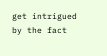get intrigued by the fact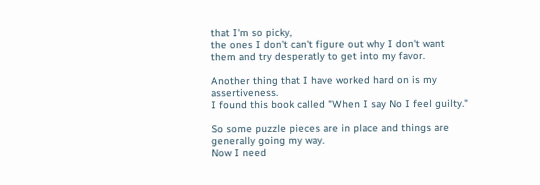that I'm so picky,
the ones I don't can't figure out why I don't want them and try desperatly to get into my favor.

Another thing that I have worked hard on is my assertiveness.
I found this book called "When I say No I feel guilty."

So some puzzle pieces are in place and things are generally going my way.
Now I need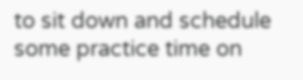to sit down and schedule some practice time on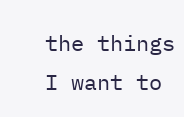the things I want to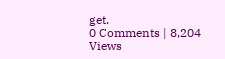get.
0 Comments | 8,204 Views